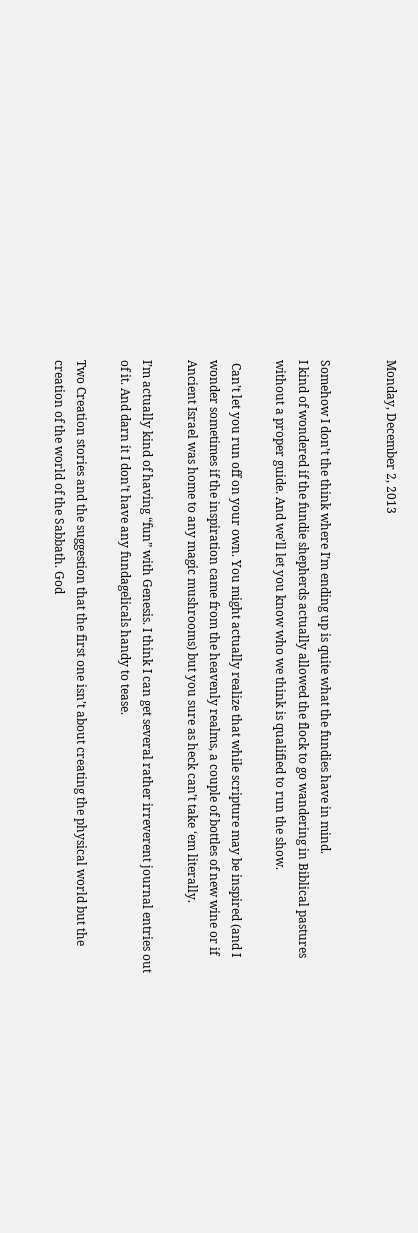Monday, December 2, 2013


Somehow I don’t the think where I’m ending up is quite what the fundies have in mind.
I kind of wondered if the fundie shepherds actually allowed the flock to go wandering in Biblical pastures without a proper guide. And we’ll let you know who we think is qualified to run the show.

 Can’t let you run off on your own. You might actually realize that while scripture may be inspired (and I wonder sometimes if the inspiration came from the heavenly realms, a couple of bottles of new wine or if Ancient Israel was home to any magic mushrooms) but you sure as heck can’t take ‘em literally.

I’m actually kind of having “fun” with Genesis. I think I can get several rather irreverent journal entries out of it. And darn it I don’t have any fundagelicals handy to tease.

Two Creation stories and the suggestion that the first one isn’t about creating the physical world but the creation of the world of the Sabbath. God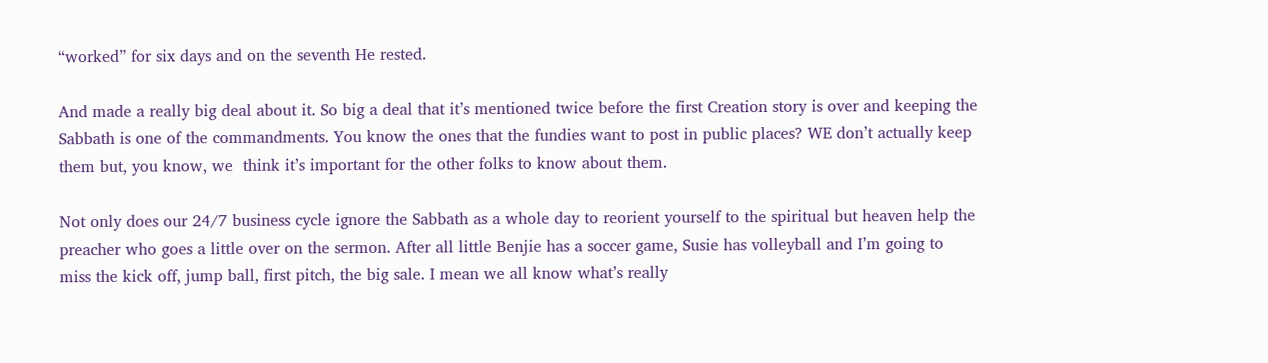“worked” for six days and on the seventh He rested.

And made a really big deal about it. So big a deal that it’s mentioned twice before the first Creation story is over and keeping the Sabbath is one of the commandments. You know the ones that the fundies want to post in public places? WE don’t actually keep them but, you know, we  think it’s important for the other folks to know about them.

Not only does our 24/7 business cycle ignore the Sabbath as a whole day to reorient yourself to the spiritual but heaven help the preacher who goes a little over on the sermon. After all little Benjie has a soccer game, Susie has volleyball and I’m going to miss the kick off, jump ball, first pitch, the big sale. I mean we all know what’s really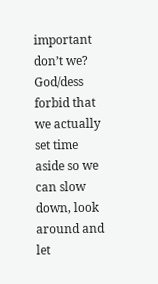important don’t we? God/dess forbid that we actually set time aside so we can slow down, look around and let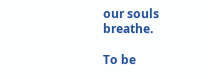our souls breathe.

To be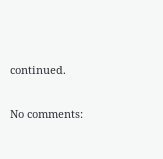continued.

No comments: